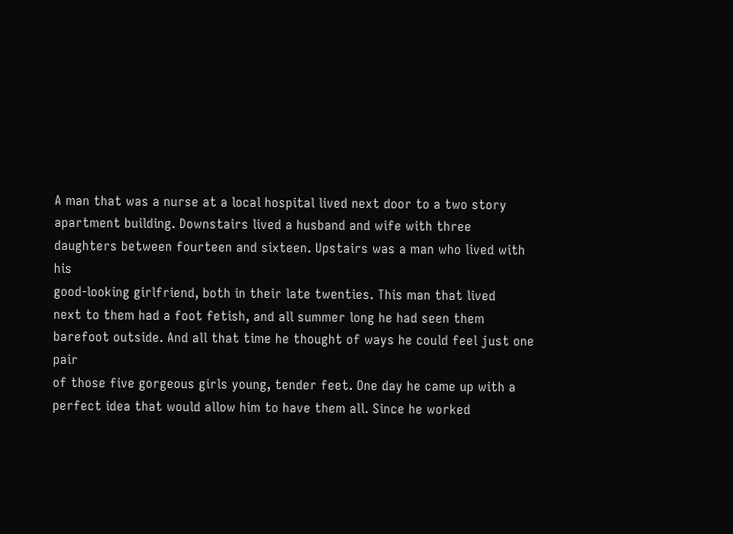A man that was a nurse at a local hospital lived next door to a two story
apartment building. Downstairs lived a husband and wife with three
daughters between fourteen and sixteen. Upstairs was a man who lived with his
good-looking girlfriend, both in their late twenties. This man that lived
next to them had a foot fetish, and all summer long he had seen them
barefoot outside. And all that time he thought of ways he could feel just one pair
of those five gorgeous girls young, tender feet. One day he came up with a
perfect idea that would allow him to have them all. Since he worked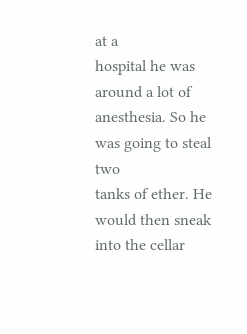at a
hospital he was around a lot of anesthesia. So he was going to steal two
tanks of ether. He would then sneak into the cellar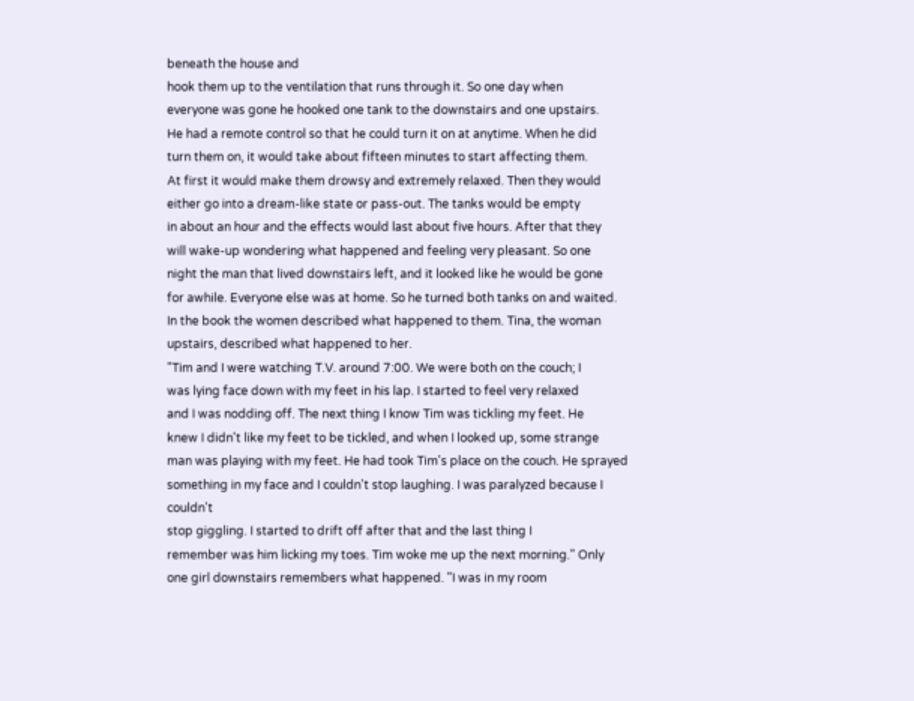beneath the house and
hook them up to the ventilation that runs through it. So one day when
everyone was gone he hooked one tank to the downstairs and one upstairs.
He had a remote control so that he could turn it on at anytime. When he did
turn them on, it would take about fifteen minutes to start affecting them.
At first it would make them drowsy and extremely relaxed. Then they would
either go into a dream-like state or pass-out. The tanks would be empty
in about an hour and the effects would last about five hours. After that they
will wake-up wondering what happened and feeling very pleasant. So one
night the man that lived downstairs left, and it looked like he would be gone
for awhile. Everyone else was at home. So he turned both tanks on and waited.
In the book the women described what happened to them. Tina, the woman
upstairs, described what happened to her.
"Tim and I were watching T.V. around 7:00. We were both on the couch; I
was lying face down with my feet in his lap. I started to feel very relaxed
and I was nodding off. The next thing I know Tim was tickling my feet. He
knew I didn't like my feet to be tickled, and when I looked up, some strange
man was playing with my feet. He had took Tim's place on the couch. He sprayed
something in my face and I couldn't stop laughing. I was paralyzed because I couldn't
stop giggling. I started to drift off after that and the last thing I
remember was him licking my toes. Tim woke me up the next morning." Only
one girl downstairs remembers what happened. "I was in my room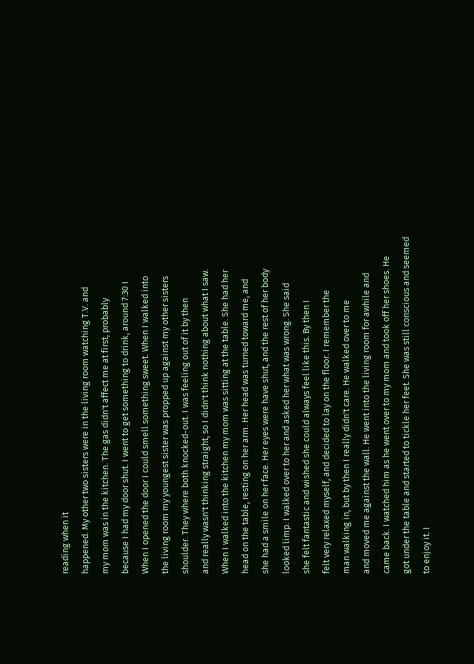reading when it
happened. My other two sisters were in the living room watching T.V. and
my mom was in the kitchen. The gas didn't affect me at first, probably
because I had my door shut. I went to get something to drink, around 7:30 I
When I opened the door I could smell something sweet. When I walked into
the living room my youngest sister was propped up against my other sisters
shoulder. They where both knocked-out. I was feeling out of it by then
and really wasn't thinking straight, so I didn't think nothing about what I saw.
When I walked into the kitchen my mom was sitting at the table. She had her
head on the table, resting on her arm. Her head was turned toward me, and
she had a smile on her face. Her eyes were have shut, and the rest of her body
looked limp. I walked over to her and asked her what was wrong. She said
she felt fantastic and wished she could always feel like this. By then I
felt very relaxed myself, and decided to lay on the floor. I remember the
man walking in, but by then I really didn't care. He walked over to me
and moved me against the wall. He went into the living room for awhile and
came back. I watched him as he went over to my mom and took off her shoes. He
got under the table and started to tickle her feet. She was still conscious and seemed
to enjoy it. I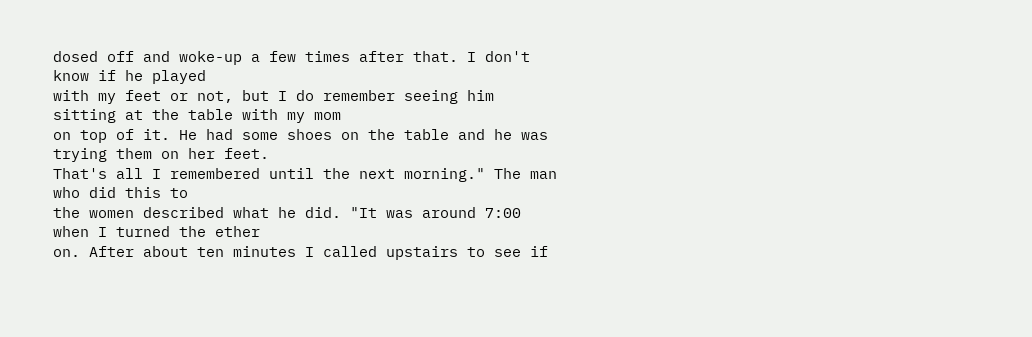dosed off and woke-up a few times after that. I don't know if he played
with my feet or not, but I do remember seeing him sitting at the table with my mom
on top of it. He had some shoes on the table and he was trying them on her feet.
That's all I remembered until the next morning." The man who did this to
the women described what he did. "It was around 7:00 when I turned the ether
on. After about ten minutes I called upstairs to see if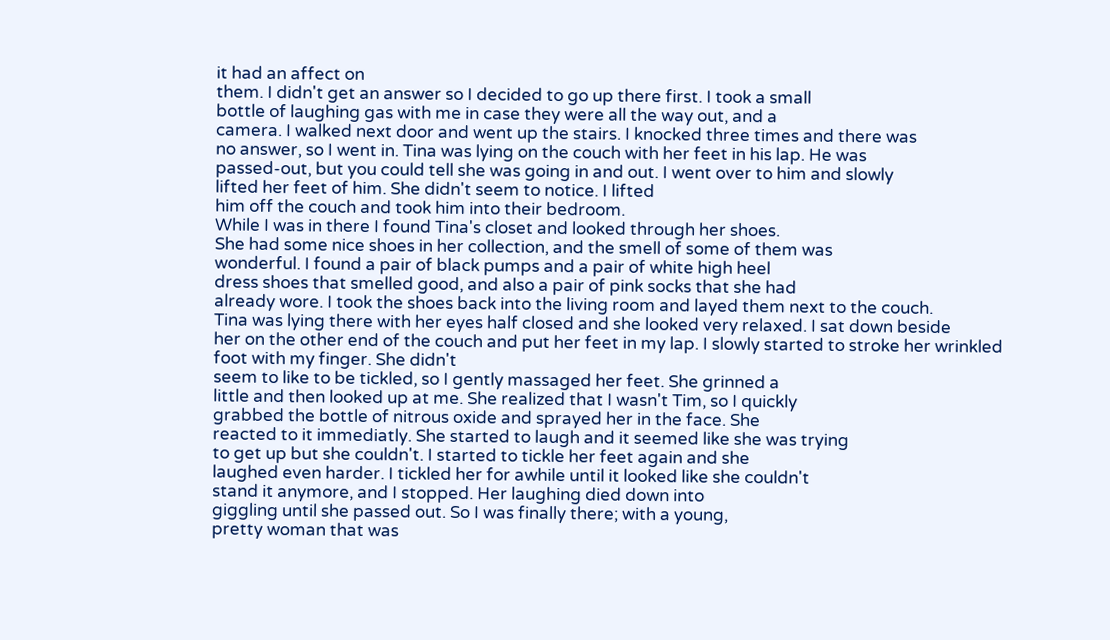it had an affect on
them. I didn't get an answer so I decided to go up there first. I took a small
bottle of laughing gas with me in case they were all the way out, and a
camera. I walked next door and went up the stairs. I knocked three times and there was
no answer, so I went in. Tina was lying on the couch with her feet in his lap. He was
passed-out, but you could tell she was going in and out. I went over to him and slowly
lifted her feet of him. She didn't seem to notice. I lifted
him off the couch and took him into their bedroom.
While I was in there I found Tina's closet and looked through her shoes.
She had some nice shoes in her collection, and the smell of some of them was
wonderful. I found a pair of black pumps and a pair of white high heel
dress shoes that smelled good, and also a pair of pink socks that she had
already wore. I took the shoes back into the living room and layed them next to the couch.
Tina was lying there with her eyes half closed and she looked very relaxed. I sat down beside
her on the other end of the couch and put her feet in my lap. I slowly started to stroke her wrinkled
foot with my finger. She didn't
seem to like to be tickled, so I gently massaged her feet. She grinned a
little and then looked up at me. She realized that I wasn't Tim, so I quickly
grabbed the bottle of nitrous oxide and sprayed her in the face. She
reacted to it immediatly. She started to laugh and it seemed like she was trying
to get up but she couldn't. I started to tickle her feet again and she
laughed even harder. I tickled her for awhile until it looked like she couldn't
stand it anymore, and I stopped. Her laughing died down into
giggling until she passed out. So I was finally there; with a young,
pretty woman that was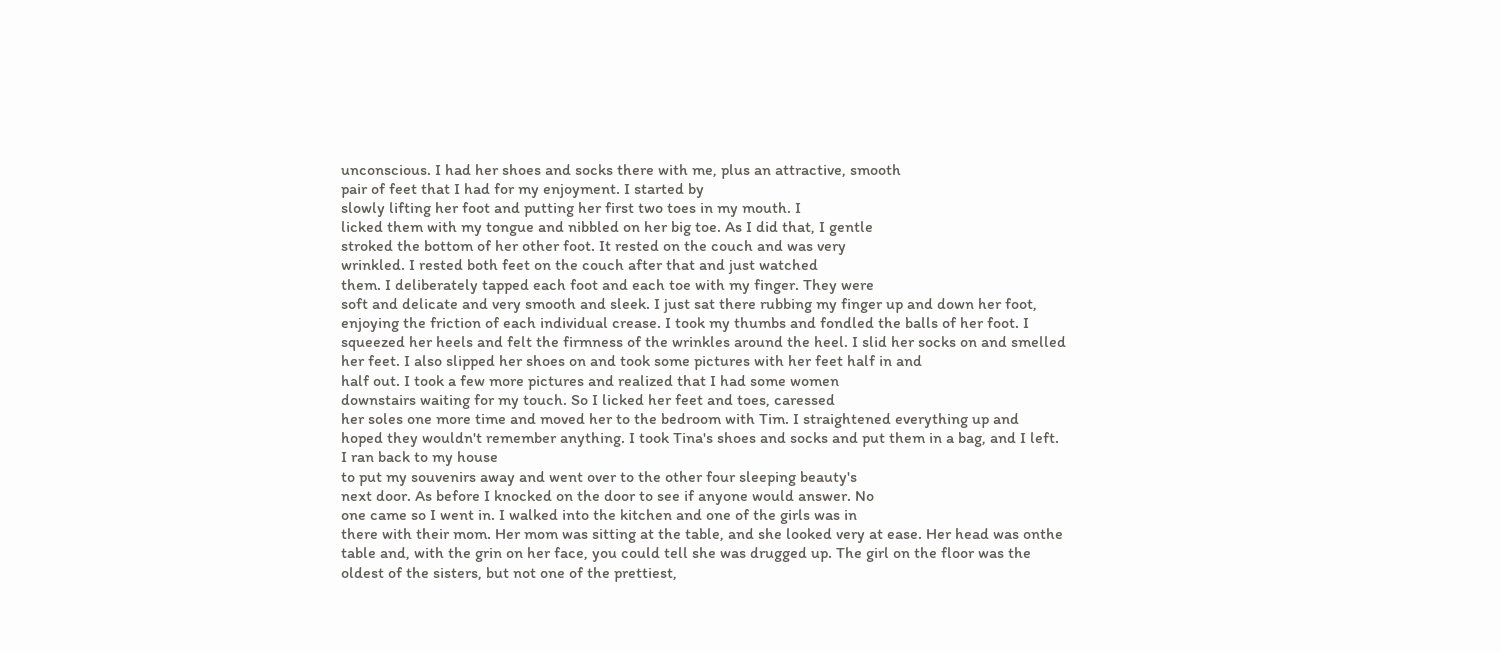unconscious. I had her shoes and socks there with me, plus an attractive, smooth
pair of feet that I had for my enjoyment. I started by
slowly lifting her foot and putting her first two toes in my mouth. I
licked them with my tongue and nibbled on her big toe. As I did that, I gentle
stroked the bottom of her other foot. It rested on the couch and was very
wrinkled. I rested both feet on the couch after that and just watched
them. I deliberately tapped each foot and each toe with my finger. They were
soft and delicate and very smooth and sleek. I just sat there rubbing my finger up and down her foot,
enjoying the friction of each individual crease. I took my thumbs and fondled the balls of her foot. I
squeezed her heels and felt the firmness of the wrinkles around the heel. I slid her socks on and smelled
her feet. I also slipped her shoes on and took some pictures with her feet half in and
half out. I took a few more pictures and realized that I had some women
downstairs waiting for my touch. So I licked her feet and toes, caressed
her soles one more time and moved her to the bedroom with Tim. I straightened everything up and
hoped they wouldn't remember anything. I took Tina's shoes and socks and put them in a bag, and I left.
I ran back to my house
to put my souvenirs away and went over to the other four sleeping beauty's
next door. As before I knocked on the door to see if anyone would answer. No
one came so I went in. I walked into the kitchen and one of the girls was in
there with their mom. Her mom was sitting at the table, and she looked very at ease. Her head was onthe
table and, with the grin on her face, you could tell she was drugged up. The girl on the floor was the
oldest of the sisters, but not one of the prettiest,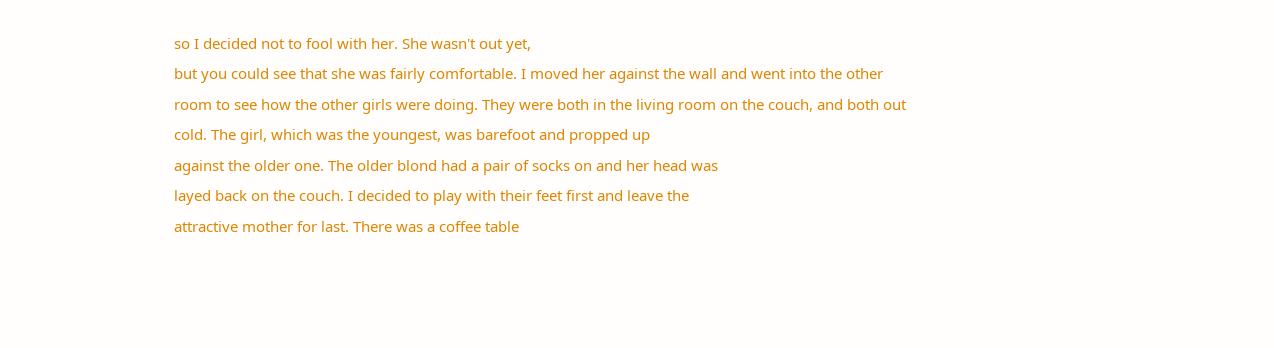so I decided not to fool with her. She wasn't out yet,
but you could see that she was fairly comfortable. I moved her against the wall and went into the other
room to see how the other girls were doing. They were both in the living room on the couch, and both out
cold. The girl, which was the youngest, was barefoot and propped up
against the older one. The older blond had a pair of socks on and her head was
layed back on the couch. I decided to play with their feet first and leave the
attractive mother for last. There was a coffee table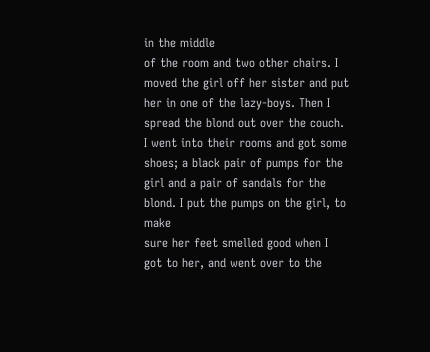in the middle
of the room and two other chairs. I moved the girl off her sister and put
her in one of the lazy-boys. Then I spread the blond out over the couch.
I went into their rooms and got some shoes; a black pair of pumps for the
girl and a pair of sandals for the blond. I put the pumps on the girl, to make
sure her feet smelled good when I got to her, and went over to the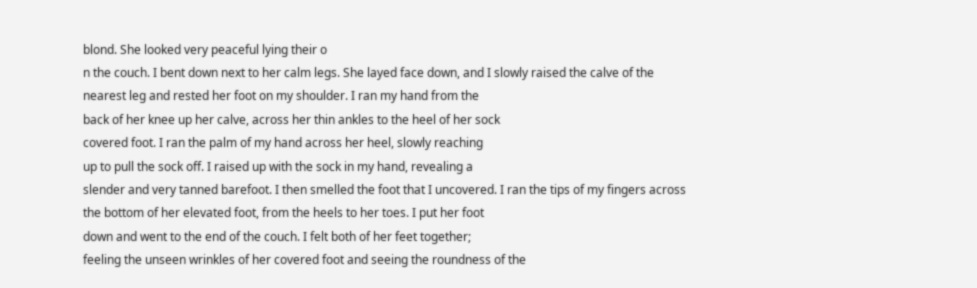blond. She looked very peaceful lying their o
n the couch. I bent down next to her calm legs. She layed face down, and I slowly raised the calve of the
nearest leg and rested her foot on my shoulder. I ran my hand from the
back of her knee up her calve, across her thin ankles to the heel of her sock
covered foot. I ran the palm of my hand across her heel, slowly reaching
up to pull the sock off. I raised up with the sock in my hand, revealing a
slender and very tanned barefoot. I then smelled the foot that I uncovered. I ran the tips of my fingers across
the bottom of her elevated foot, from the heels to her toes. I put her foot
down and went to the end of the couch. I felt both of her feet together;
feeling the unseen wrinkles of her covered foot and seeing the roundness of the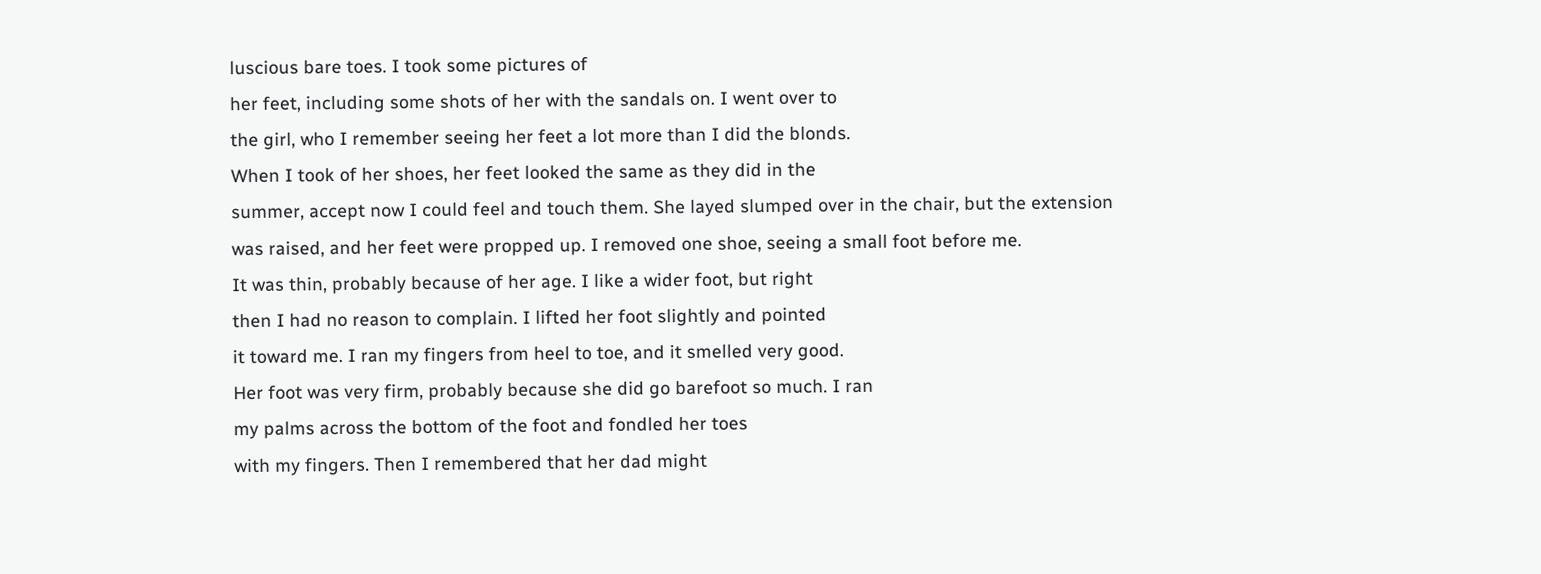luscious bare toes. I took some pictures of
her feet, including some shots of her with the sandals on. I went over to
the girl, who I remember seeing her feet a lot more than I did the blonds.
When I took of her shoes, her feet looked the same as they did in the
summer, accept now I could feel and touch them. She layed slumped over in the chair, but the extension
was raised, and her feet were propped up. I removed one shoe, seeing a small foot before me.
It was thin, probably because of her age. I like a wider foot, but right
then I had no reason to complain. I lifted her foot slightly and pointed
it toward me. I ran my fingers from heel to toe, and it smelled very good.
Her foot was very firm, probably because she did go barefoot so much. I ran
my palms across the bottom of the foot and fondled her toes
with my fingers. Then I remembered that her dad might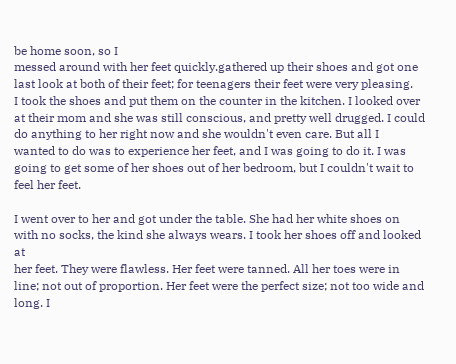be home soon, so I
messed around with her feet quickly.gathered up their shoes and got one
last look at both of their feet; for teenagers their feet were very pleasing.
I took the shoes and put them on the counter in the kitchen. I looked over
at their mom and she was still conscious, and pretty well drugged. I could
do anything to her right now and she wouldn't even care. But all I
wanted to do was to experience her feet, and I was going to do it. I was
going to get some of her shoes out of her bedroom, but I couldn't wait to
feel her feet.

I went over to her and got under the table. She had her white shoes on
with no socks, the kind she always wears. I took her shoes off and looked at
her feet. They were flawless. Her feet were tanned. All her toes were in
line; not out of proportion. Her feet were the perfect size; not too wide and
long. I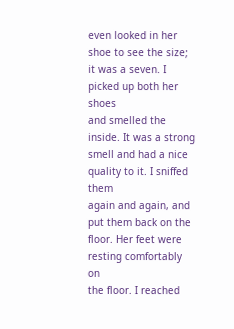even looked in her shoe to see the size; it was a seven. I picked up both her shoes
and smelled the inside. It was a strong smell and had a nice quality to it. I sniffed them
again and again, and put them back on the floor. Her feet were resting comfortably on
the floor. I reached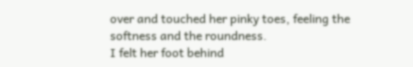over and touched her pinky toes, feeling the softness and the roundness.
I felt her foot behind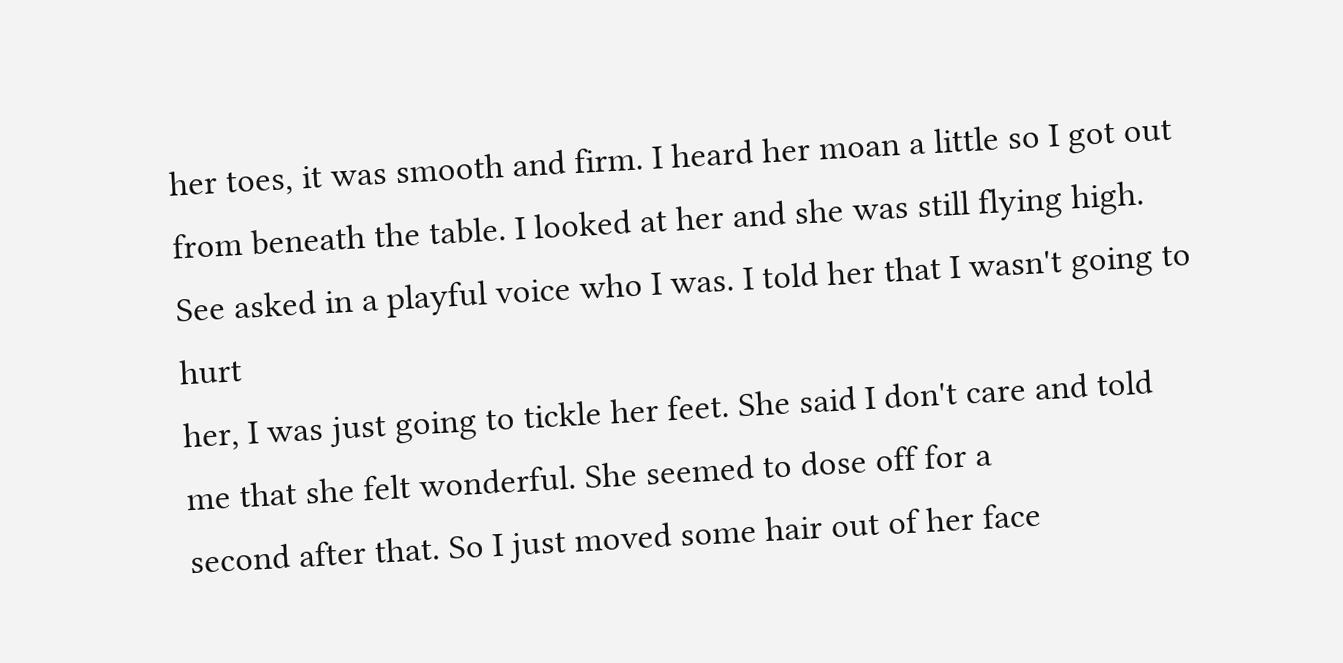her toes, it was smooth and firm. I heard her moan a little so I got out
from beneath the table. I looked at her and she was still flying high.
See asked in a playful voice who I was. I told her that I wasn't going to hurt
her, I was just going to tickle her feet. She said I don't care and told
me that she felt wonderful. She seemed to dose off for a
second after that. So I just moved some hair out of her face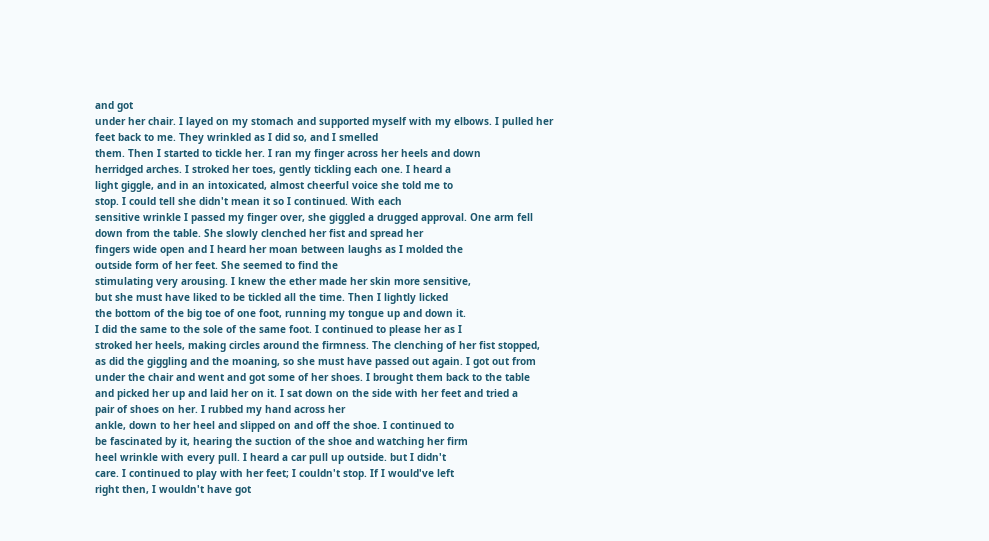and got
under her chair. I layed on my stomach and supported myself with my elbows. I pulled her
feet back to me. They wrinkled as I did so, and I smelled
them. Then I started to tickle her. I ran my finger across her heels and down
herridged arches. I stroked her toes, gently tickling each one. I heard a
light giggle, and in an intoxicated, almost cheerful voice she told me to
stop. I could tell she didn't mean it so I continued. With each
sensitive wrinkle I passed my finger over, she giggled a drugged approval. One arm fell
down from the table. She slowly clenched her fist and spread her
fingers wide open and I heard her moan between laughs as I molded the
outside form of her feet. She seemed to find the
stimulating very arousing. I knew the ether made her skin more sensitive,
but she must have liked to be tickled all the time. Then I lightly licked
the bottom of the big toe of one foot, running my tongue up and down it.
I did the same to the sole of the same foot. I continued to please her as I
stroked her heels, making circles around the firmness. The clenching of her fist stopped,
as did the giggling and the moaning, so she must have passed out again. I got out from
under the chair and went and got some of her shoes. I brought them back to the table
and picked her up and laid her on it. I sat down on the side with her feet and tried a
pair of shoes on her. I rubbed my hand across her
ankle, down to her heel and slipped on and off the shoe. I continued to
be fascinated by it, hearing the suction of the shoe and watching her firm
heel wrinkle with every pull. I heard a car pull up outside. but I didn't
care. I continued to play with her feet; I couldn't stop. If I would've left
right then, I wouldn't have got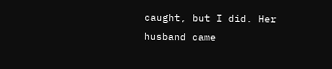caught, but I did. Her husband came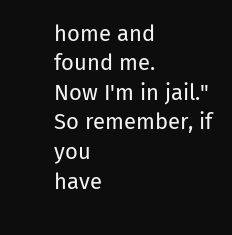home and found me.
Now I'm in jail." So remember, if you
have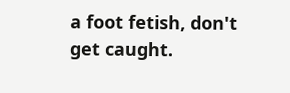a foot fetish, don't get caught.